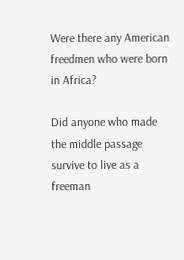Were there any American freedmen who were born in Africa?

Did anyone who made the middle passage survive to live as a freeman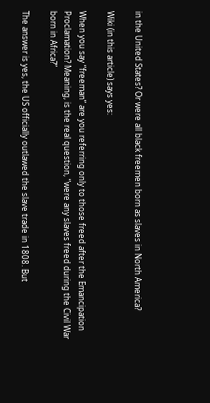in the United States? Or were all black freemen born as slaves in North America?

Wiki (in this article) says yes:

When you say “freeman” are you referring only to those freed after the Emancipation Proclamation? Meaning, is the real question, “were any slaves freed during the Civil War born in Africa?”

The answer is yes, the US officially outlawed the slave trade in 1808. But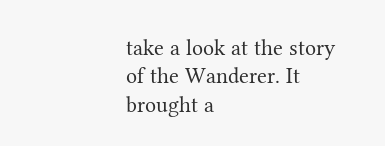take a look at the story of the Wanderer. It brought a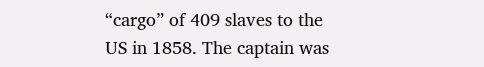“cargo” of 409 slaves to the US in 1858. The captain was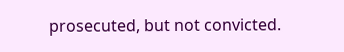prosecuted, but not convicted.